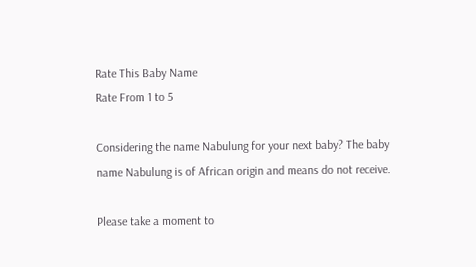Rate This Baby Name
Rate From 1 to 5

Considering the name Nabulung for your next baby? The baby name Nabulung is of African origin and means do not receive.

Please take a moment to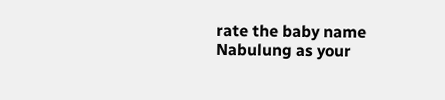rate the baby name Nabulung as your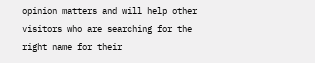opinion matters and will help other visitors who are searching for the right name for their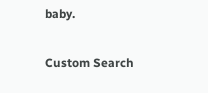baby.

Custom Search